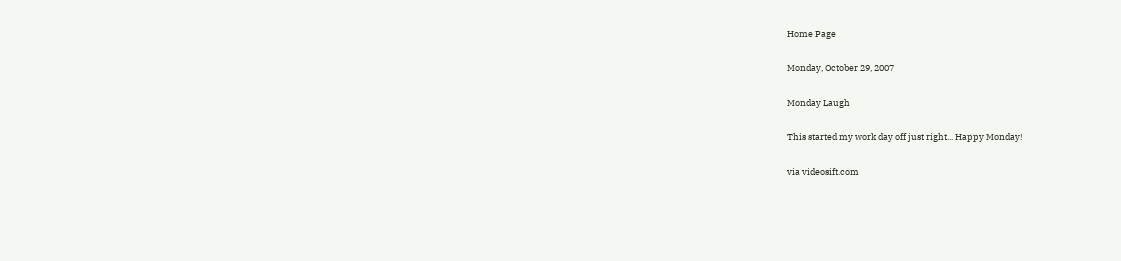Home Page

Monday, October 29, 2007

Monday Laugh

This started my work day off just right... Happy Monday!

via videosift.com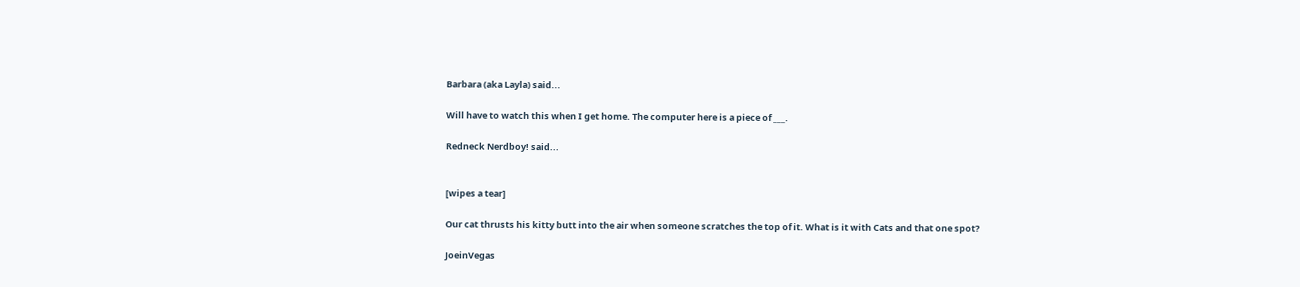Barbara (aka Layla) said...

Will have to watch this when I get home. The computer here is a piece of ___.

Redneck Nerdboy! said...


[wipes a tear]

Our cat thrusts his kitty butt into the air when someone scratches the top of it. What is it with Cats and that one spot?

JoeinVegas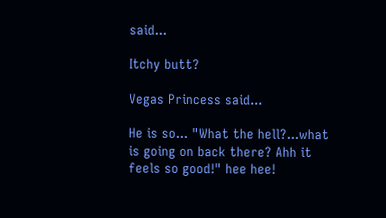said...

Itchy butt?

Vegas Princess said...

He is so... "What the hell?...what is going on back there? Ahh it feels so good!" hee hee!